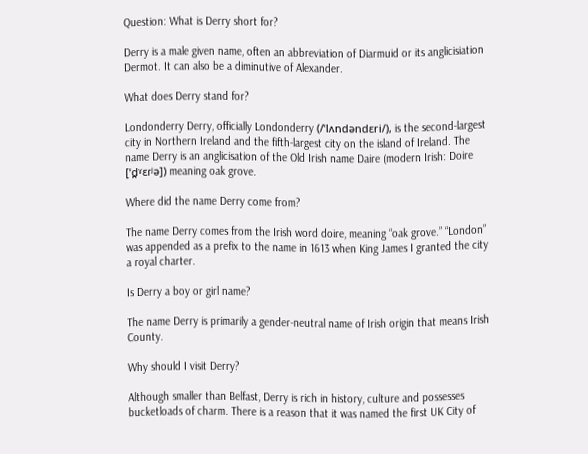Question: What is Derry short for?

Derry is a male given name, often an abbreviation of Diarmuid or its anglicisiation Dermot. It can also be a diminutive of Alexander.

What does Derry stand for?

Londonderry Derry, officially Londonderry (/ˈlʌndəndɛri/), is the second-largest city in Northern Ireland and the fifth-largest city on the island of Ireland. The name Derry is an anglicisation of the Old Irish name Daire (modern Irish: Doire [ˈd̪ˠɛɾʲə]) meaning oak grove.

Where did the name Derry come from?

The name Derry comes from the Irish word doire, meaning “oak grove.” “London” was appended as a prefix to the name in 1613 when King James I granted the city a royal charter.

Is Derry a boy or girl name?

The name Derry is primarily a gender-neutral name of Irish origin that means Irish County.

Why should I visit Derry?

Although smaller than Belfast, Derry is rich in history, culture and possesses bucketloads of charm. There is a reason that it was named the first UK City of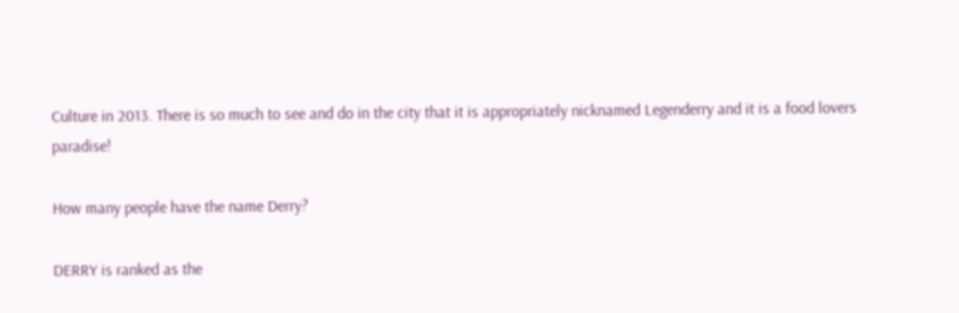Culture in 2013. There is so much to see and do in the city that it is appropriately nicknamed Legenderry and it is a food lovers paradise!

How many people have the name Derry?

DERRY is ranked as the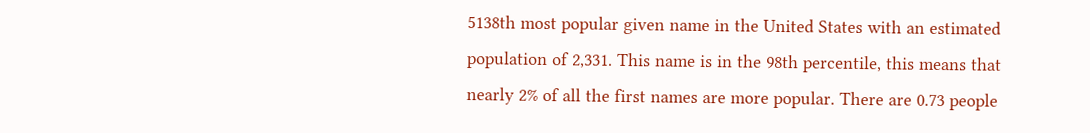5138th most popular given name in the United States with an estimated population of 2,331. This name is in the 98th percentile, this means that nearly 2% of all the first names are more popular. There are 0.73 people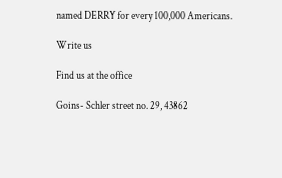named DERRY for every 100,000 Americans.

Write us

Find us at the office

Goins- Schler street no. 29, 43862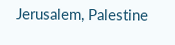Jerusalem, Palestine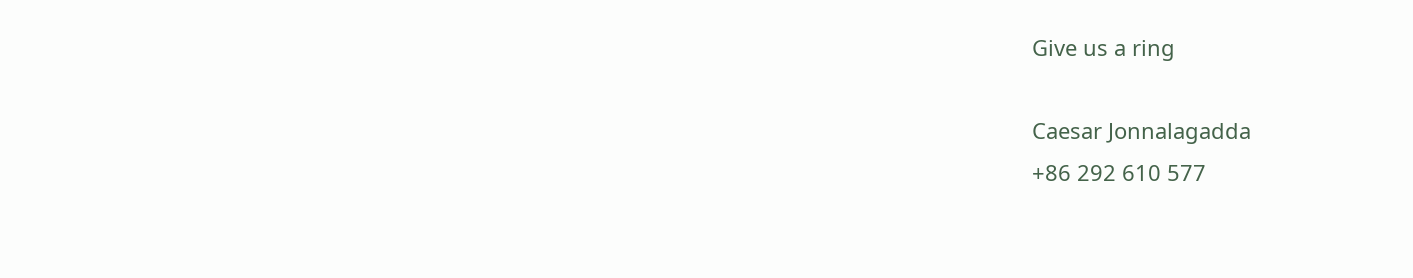Give us a ring

Caesar Jonnalagadda
+86 292 610 577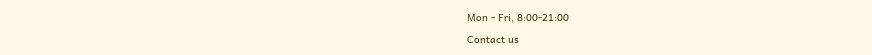Mon - Fri, 8:00-21:00

Contact us